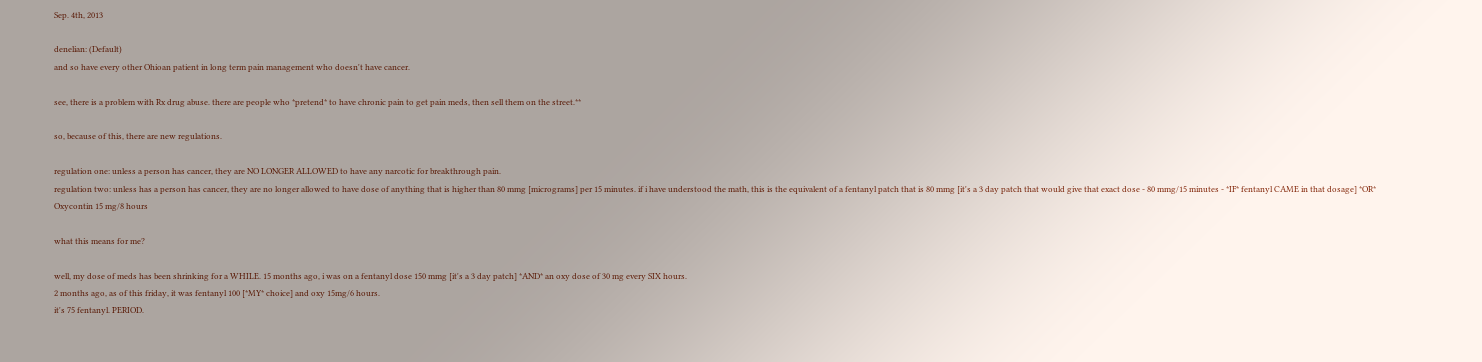Sep. 4th, 2013

denelian: (Default)
and so have every other Ohioan patient in long term pain management who doesn't have cancer.

see, there is a problem with Rx drug abuse. there are people who *pretend* to have chronic pain to get pain meds, then sell them on the street.**

so, because of this, there are new regulations.

regulation one: unless a person has cancer, they are NO LONGER ALLOWED to have any narcotic for breakthrough pain.
regulation two: unless has a person has cancer, they are no longer allowed to have dose of anything that is higher than 80 mmg [micrograms] per 15 minutes. if i have understood the math, this is the equivalent of a fentanyl patch that is 80 mmg [it's a 3 day patch that would give that exact dose - 80 mmg/15 minutes - *IF* fentanyl CAME in that dosage] *OR* Oxycontin 15 mg/8 hours

what this means for me?

well, my dose of meds has been shrinking for a WHILE. 15 months ago, i was on a fentanyl dose 150 mmg [it's a 3 day patch] *AND* an oxy dose of 30 mg every SIX hours.
2 months ago, as of this friday, it was fentanyl 100 [*MY* choice] and oxy 15mg/6 hours.
it's 75 fentanyl. PERIOD.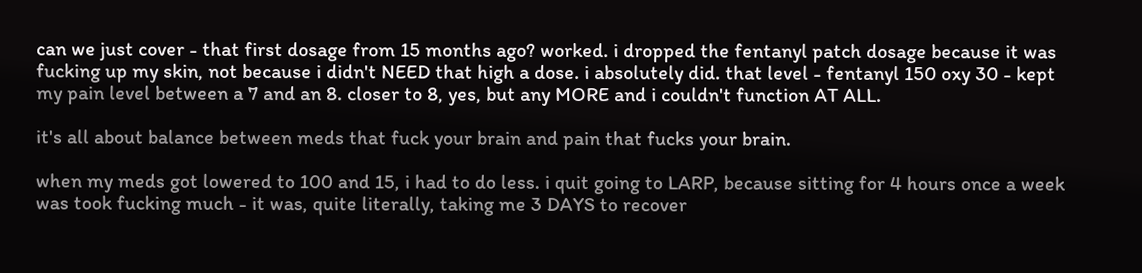can we just cover - that first dosage from 15 months ago? worked. i dropped the fentanyl patch dosage because it was fucking up my skin, not because i didn't NEED that high a dose. i absolutely did. that level - fentanyl 150 oxy 30 - kept my pain level between a 7 and an 8. closer to 8, yes, but any MORE and i couldn't function AT ALL.

it's all about balance between meds that fuck your brain and pain that fucks your brain.

when my meds got lowered to 100 and 15, i had to do less. i quit going to LARP, because sitting for 4 hours once a week was took fucking much - it was, quite literally, taking me 3 DAYS to recover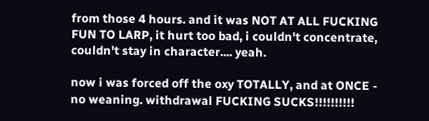from those 4 hours. and it was NOT AT ALL FUCKING FUN TO LARP, it hurt too bad, i couldn't concentrate, couldn't stay in character.... yeah.

now i was forced off the oxy TOTALLY, and at ONCE - no weaning. withdrawal FUCKING SUCKS!!!!!!!!!!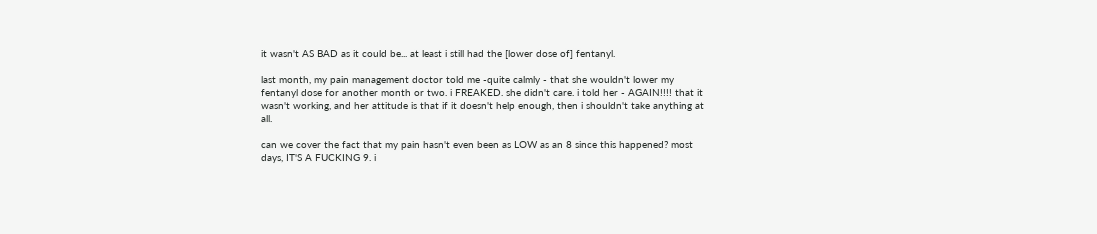it wasn't AS BAD as it could be... at least i still had the [lower dose of] fentanyl.

last month, my pain management doctor told me -quite calmly - that she wouldn't lower my fentanyl dose for another month or two. i FREAKED. she didn't care. i told her - AGAIN!!!! that it wasn't working, and her attitude is that if it doesn't help enough, then i shouldn't take anything at all.

can we cover the fact that my pain hasn't even been as LOW as an 8 since this happened? most days, IT'S A FUCKING 9. i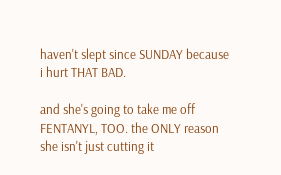haven't slept since SUNDAY because i hurt THAT BAD.

and she's going to take me off FENTANYL, TOO. the ONLY reason she isn't just cutting it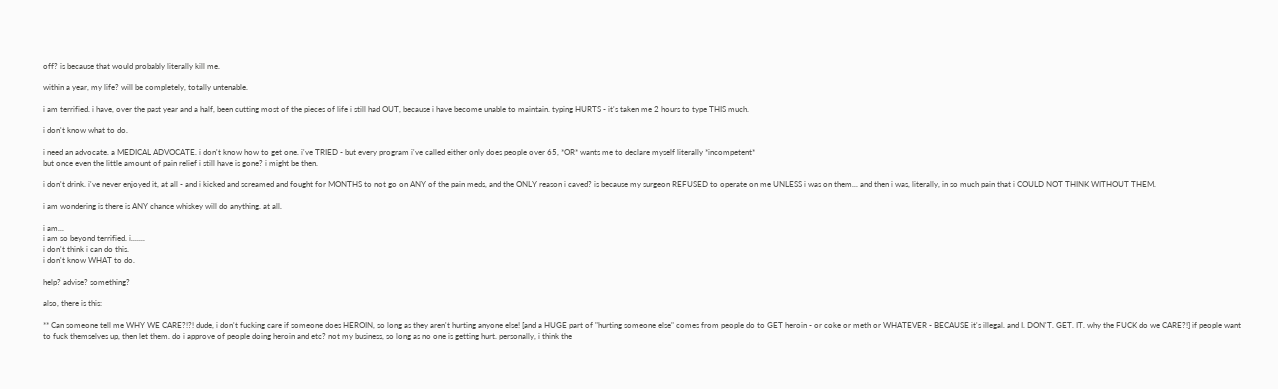off? is because that would probably literally kill me.

within a year, my life? will be completely, totally untenable.

i am terrified. i have, over the past year and a half, been cutting most of the pieces of life i still had OUT, because i have become unable to maintain. typing HURTS - it's taken me 2 hours to type THIS much.

i don't know what to do.

i need an advocate. a MEDICAL ADVOCATE. i don't know how to get one. i've TRIED - but every program i've called either only does people over 65, *OR* wants me to declare myself literally *incompetent*
but once even the little amount of pain relief i still have is gone? i might be then.

i don't drink. i've never enjoyed it, at all - and i kicked and screamed and fought for MONTHS to not go on ANY of the pain meds, and the ONLY reason i caved? is because my surgeon REFUSED to operate on me UNLESS i was on them... and then i was, literally, in so much pain that i COULD NOT THINK WITHOUT THEM.

i am wondering is there is ANY chance whiskey will do anything. at all.

i am...
i am so beyond terrified. i.......
i don't think i can do this.
i don't know WHAT to do.

help? advise? something?

also, there is this:

** Can someone tell me WHY WE CARE?!?! dude, i don't fucking care if someone does HEROIN, so long as they aren't hurting anyone else! [and a HUGE part of "hurting someone else" comes from people do to GET heroin - or coke or meth or WHATEVER - BECAUSE it's illegal. and I. DON'T. GET. IT. why the FUCK do we CARE?!] if people want to fuck themselves up, then let them. do i approve of people doing heroin and etc? not my business, so long as no one is getting hurt. personally, i think the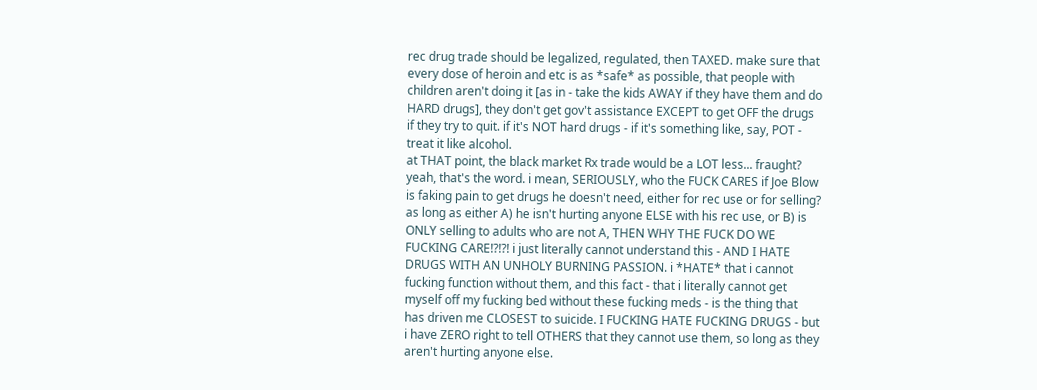rec drug trade should be legalized, regulated, then TAXED. make sure that every dose of heroin and etc is as *safe* as possible, that people with children aren't doing it [as in - take the kids AWAY if they have them and do HARD drugs], they don't get gov't assistance EXCEPT to get OFF the drugs if they try to quit. if it's NOT hard drugs - if it's something like, say, POT - treat it like alcohol.
at THAT point, the black market Rx trade would be a LOT less... fraught? yeah, that's the word. i mean, SERIOUSLY, who the FUCK CARES if Joe Blow is faking pain to get drugs he doesn't need, either for rec use or for selling? as long as either A) he isn't hurting anyone ELSE with his rec use, or B) is ONLY selling to adults who are not A, THEN WHY THE FUCK DO WE FUCKING CARE!?!?! i just literally cannot understand this - AND I HATE DRUGS WITH AN UNHOLY BURNING PASSION. i *HATE* that i cannot fucking function without them, and this fact - that i literally cannot get myself off my fucking bed without these fucking meds - is the thing that has driven me CLOSEST to suicide. I FUCKING HATE FUCKING DRUGS - but i have ZERO right to tell OTHERS that they cannot use them, so long as they aren't hurting anyone else.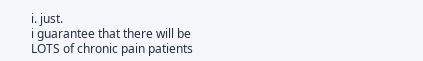i. just.
i guarantee that there will be LOTS of chronic pain patients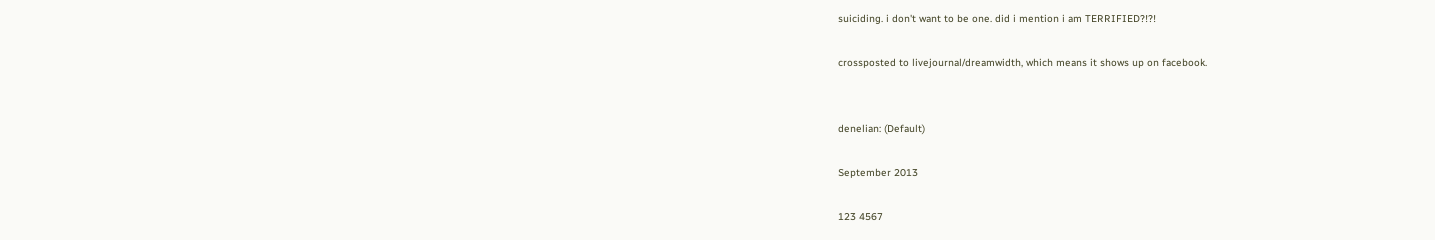suiciding. i don't want to be one. did i mention i am TERRIFIED?!?!

crossposted to livejournal/dreamwidth, which means it shows up on facebook.


denelian: (Default)

September 2013

123 4567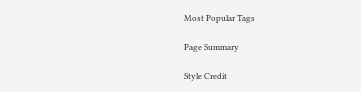Most Popular Tags

Page Summary

Style Credit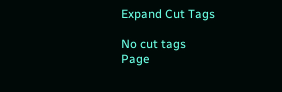Expand Cut Tags

No cut tags
Page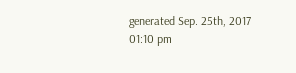generated Sep. 25th, 2017 01:10 pm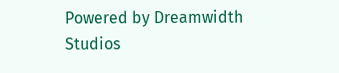Powered by Dreamwidth Studios